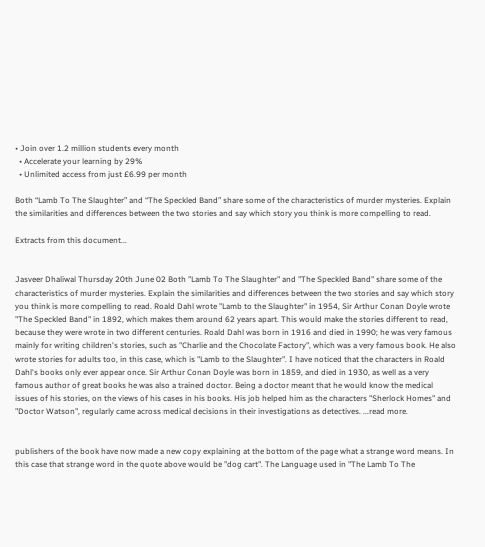• Join over 1.2 million students every month
  • Accelerate your learning by 29%
  • Unlimited access from just £6.99 per month

Both “Lamb To The Slaughter” and “The Speckled Band” share some of the characteristics of murder mysteries. Explain the similarities and differences between the two stories and say which story you think is more compelling to read.

Extracts from this document...


Jasveer Dhaliwal Thursday 20th June 02 Both "Lamb To The Slaughter" and "The Speckled Band" share some of the characteristics of murder mysteries. Explain the similarities and differences between the two stories and say which story you think is more compelling to read. Roald Dahl wrote "Lamb to the Slaughter" in 1954, Sir Arthur Conan Doyle wrote "The Speckled Band" in 1892, which makes them around 62 years apart. This would make the stories different to read, because they were wrote in two different centuries. Roald Dahl was born in 1916 and died in 1990; he was very famous mainly for writing children's stories, such as "Charlie and the Chocolate Factory", which was a very famous book. He also wrote stories for adults too, in this case, which is "Lamb to the Slaughter". I have noticed that the characters in Roald Dahl's books only ever appear once. Sir Arthur Conan Doyle was born in 1859, and died in 1930, as well as a very famous author of great books he was also a trained doctor. Being a doctor meant that he would know the medical issues of his stories, on the views of his cases in his books. His job helped him as the characters "Sherlock Homes" and "Doctor Watson", regularly came across medical decisions in their investigations as detectives. ...read more.


publishers of the book have now made a new copy explaining at the bottom of the page what a strange word means. In this case that strange word in the quote above would be "dog cart". The Language used in "The Lamb To The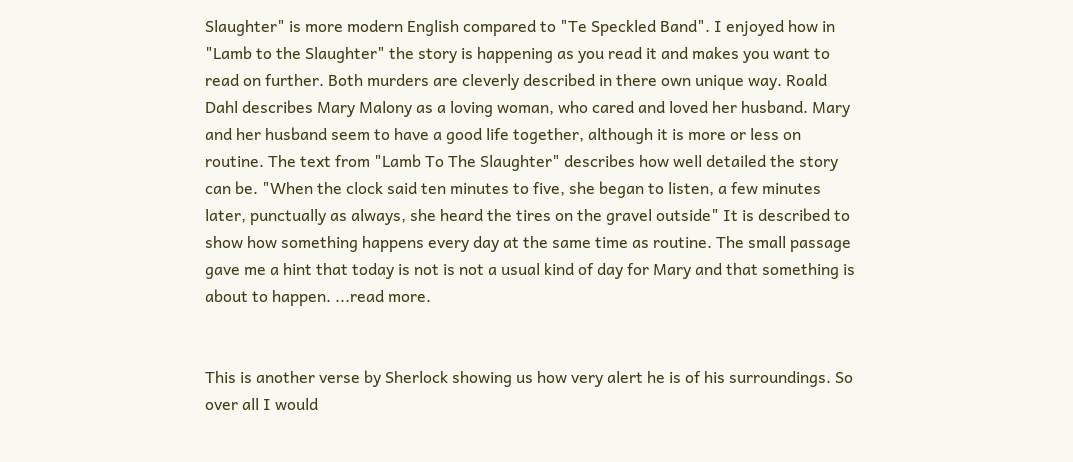Slaughter" is more modern English compared to "Te Speckled Band". I enjoyed how in "Lamb to the Slaughter" the story is happening as you read it and makes you want to read on further. Both murders are cleverly described in there own unique way. Roald Dahl describes Mary Malony as a loving woman, who cared and loved her husband. Mary and her husband seem to have a good life together, although it is more or less on routine. The text from "Lamb To The Slaughter" describes how well detailed the story can be. "When the clock said ten minutes to five, she began to listen, a few minutes later, punctually as always, she heard the tires on the gravel outside" It is described to show how something happens every day at the same time as routine. The small passage gave me a hint that today is not is not a usual kind of day for Mary and that something is about to happen. ...read more.


This is another verse by Sherlock showing us how very alert he is of his surroundings. So over all I would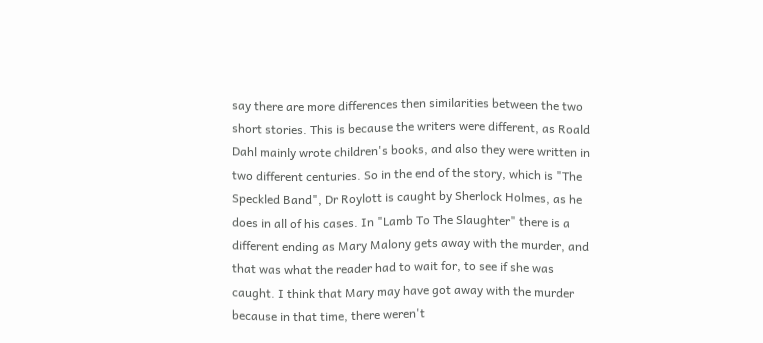say there are more differences then similarities between the two short stories. This is because the writers were different, as Roald Dahl mainly wrote children's books, and also they were written in two different centuries. So in the end of the story, which is "The Speckled Band", Dr Roylott is caught by Sherlock Holmes, as he does in all of his cases. In "Lamb To The Slaughter" there is a different ending as Mary Malony gets away with the murder, and that was what the reader had to wait for, to see if she was caught. I think that Mary may have got away with the murder because in that time, there weren't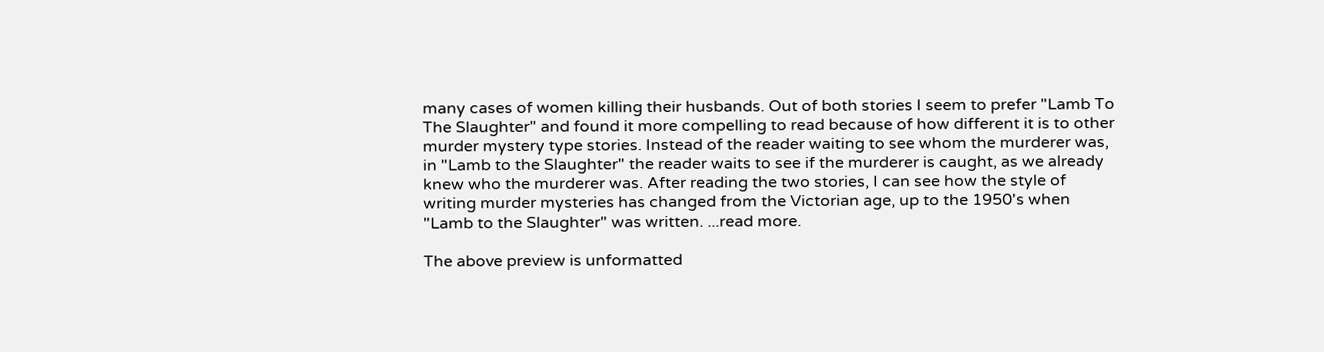many cases of women killing their husbands. Out of both stories I seem to prefer "Lamb To The Slaughter" and found it more compelling to read because of how different it is to other murder mystery type stories. Instead of the reader waiting to see whom the murderer was, in "Lamb to the Slaughter" the reader waits to see if the murderer is caught, as we already knew who the murderer was. After reading the two stories, I can see how the style of writing murder mysteries has changed from the Victorian age, up to the 1950's when "Lamb to the Slaughter" was written. ...read more.

The above preview is unformatted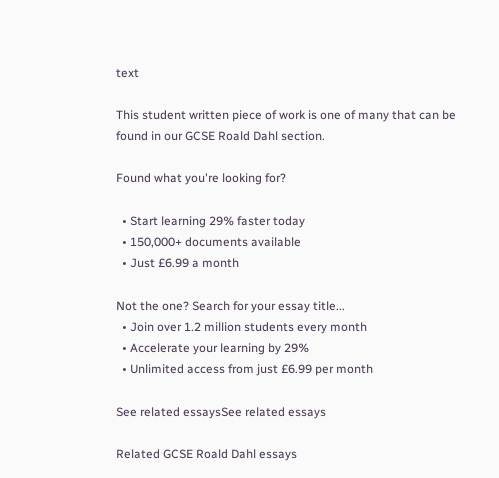text

This student written piece of work is one of many that can be found in our GCSE Roald Dahl section.

Found what you're looking for?

  • Start learning 29% faster today
  • 150,000+ documents available
  • Just £6.99 a month

Not the one? Search for your essay title...
  • Join over 1.2 million students every month
  • Accelerate your learning by 29%
  • Unlimited access from just £6.99 per month

See related essaysSee related essays

Related GCSE Roald Dahl essays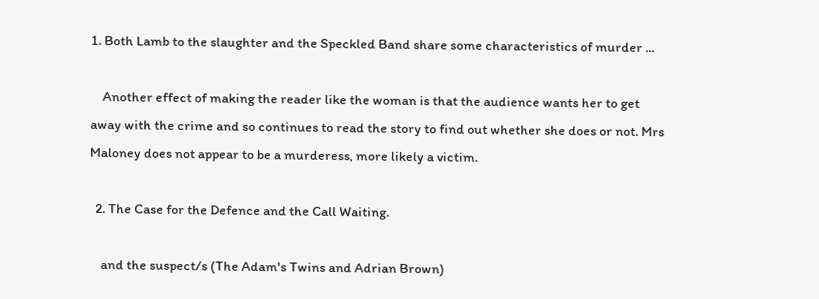1. Both Lamb to the slaughter and the Speckled Band share some characteristics of murder ...

    Another effect of making the reader like the woman is that the audience wants her to get away with the crime and so continues to read the story to find out whether she does or not. Mrs Maloney does not appear to be a murderess, more likely a victim.

  2. The Case for the Defence and the Call Waiting.

    and the suspect/s (The Adam's Twins and Adrian Brown)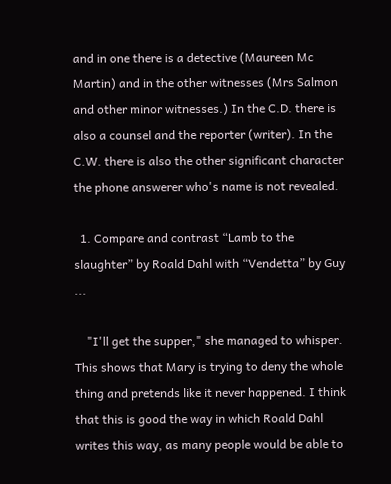and in one there is a detective (Maureen Mc Martin) and in the other witnesses (Mrs Salmon and other minor witnesses.) In the C.D. there is also a counsel and the reporter (writer). In the C.W. there is also the other significant character the phone answerer who's name is not revealed.

  1. Compare and contrast “Lamb to the slaughter” by Roald Dahl with “Vendetta” by Guy ...

    "I'll get the supper," she managed to whisper. This shows that Mary is trying to deny the whole thing and pretends like it never happened. I think that this is good the way in which Roald Dahl writes this way, as many people would be able to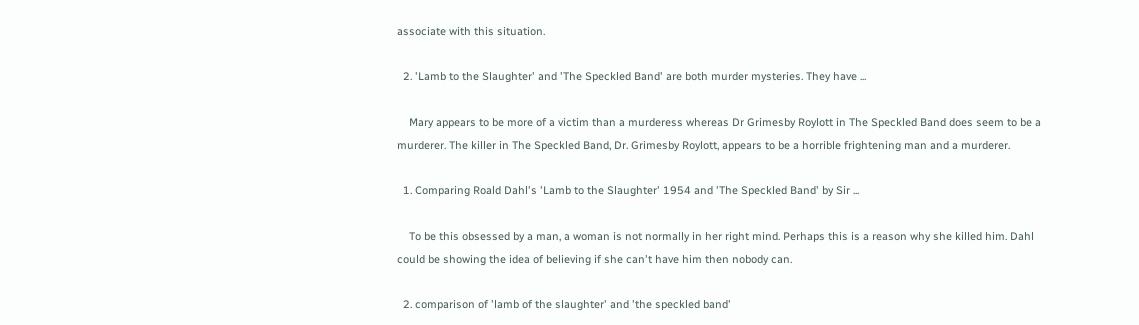associate with this situation.

  2. 'Lamb to the Slaughter' and 'The Speckled Band' are both murder mysteries. They have ...

    Mary appears to be more of a victim than a murderess whereas Dr Grimesby Roylott in The Speckled Band does seem to be a murderer. The killer in The Speckled Band, Dr. Grimesby Roylott, appears to be a horrible frightening man and a murderer.

  1. Comparing Roald Dahl's 'Lamb to the Slaughter' 1954 and 'The Speckled Band' by Sir ...

    To be this obsessed by a man, a woman is not normally in her right mind. Perhaps this is a reason why she killed him. Dahl could be showing the idea of believing if she can't have him then nobody can.

  2. comparison of 'lamb of the slaughter' and 'the speckled band'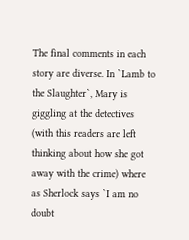The final comments in each story are diverse. In `Lamb to the Slaughter`, Mary is giggling at the detectives (with this readers are left thinking about how she got away with the crime) where as Sherlock says `I am no doubt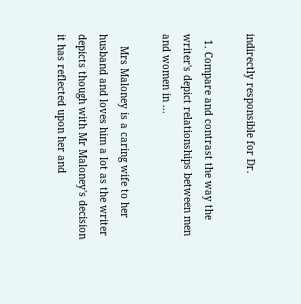indirectly responsible for Dr.

  1. Compare and contrast the way the writer's depict relationships between men and women in ...

    Mrs Maloney is a caring wife to her husband and loves him a lot as the writer depicts though with Mr Maloney's decision it has reflected upon her and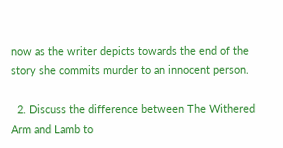now as the writer depicts towards the end of the story she commits murder to an innocent person.

  2. Discuss the difference between The Withered Arm and Lamb to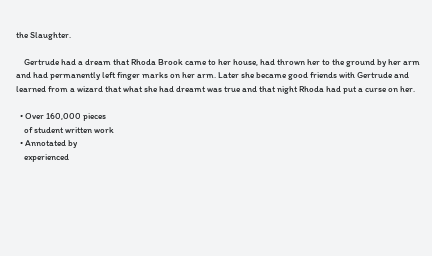the Slaughter.

    Gertrude had a dream that Rhoda Brook came to her house, had thrown her to the ground by her arm and had permanently left finger marks on her arm. Later she became good friends with Gertrude and learned from a wizard that what she had dreamt was true and that night Rhoda had put a curse on her.

  • Over 160,000 pieces
    of student written work
  • Annotated by
    experienced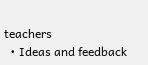teachers
  • Ideas and feedback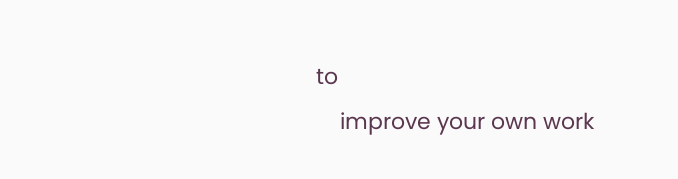to
    improve your own work